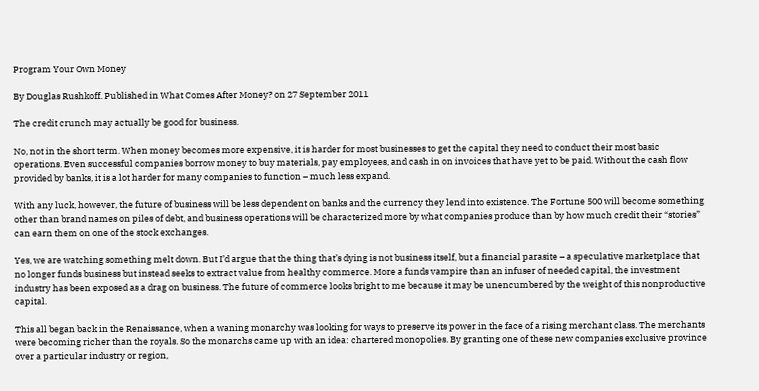Program Your Own Money

By Douglas Rushkoff. Published in What Comes After Money? on 27 September 2011

The credit crunch may actually be good for business.

No, not in the short term. When money becomes more expensive, it is harder for most businesses to get the capital they need to conduct their most basic operations. Even successful companies borrow money to buy materials, pay employees, and cash in on invoices that have yet to be paid. Without the cash flow provided by banks, it is a lot harder for many companies to function – much less expand.

With any luck, however, the future of business will be less dependent on banks and the currency they lend into existence. The Fortune 500 will become something other than brand names on piles of debt, and business operations will be characterized more by what companies produce than by how much credit their “stories” can earn them on one of the stock exchanges.

Yes, we are watching something melt down. But I’d argue that the thing that’s dying is not business itself, but a financial parasite – a speculative marketplace that no longer funds business but instead seeks to extract value from healthy commerce. More a funds vampire than an infuser of needed capital, the investment industry has been exposed as a drag on business. The future of commerce looks bright to me because it may be unencumbered by the weight of this nonproductive capital.

This all began back in the Renaissance, when a waning monarchy was looking for ways to preserve its power in the face of a rising merchant class. The merchants were becoming richer than the royals. So the monarchs came up with an idea: chartered monopolies. By granting one of these new companies exclusive province over a particular industry or region,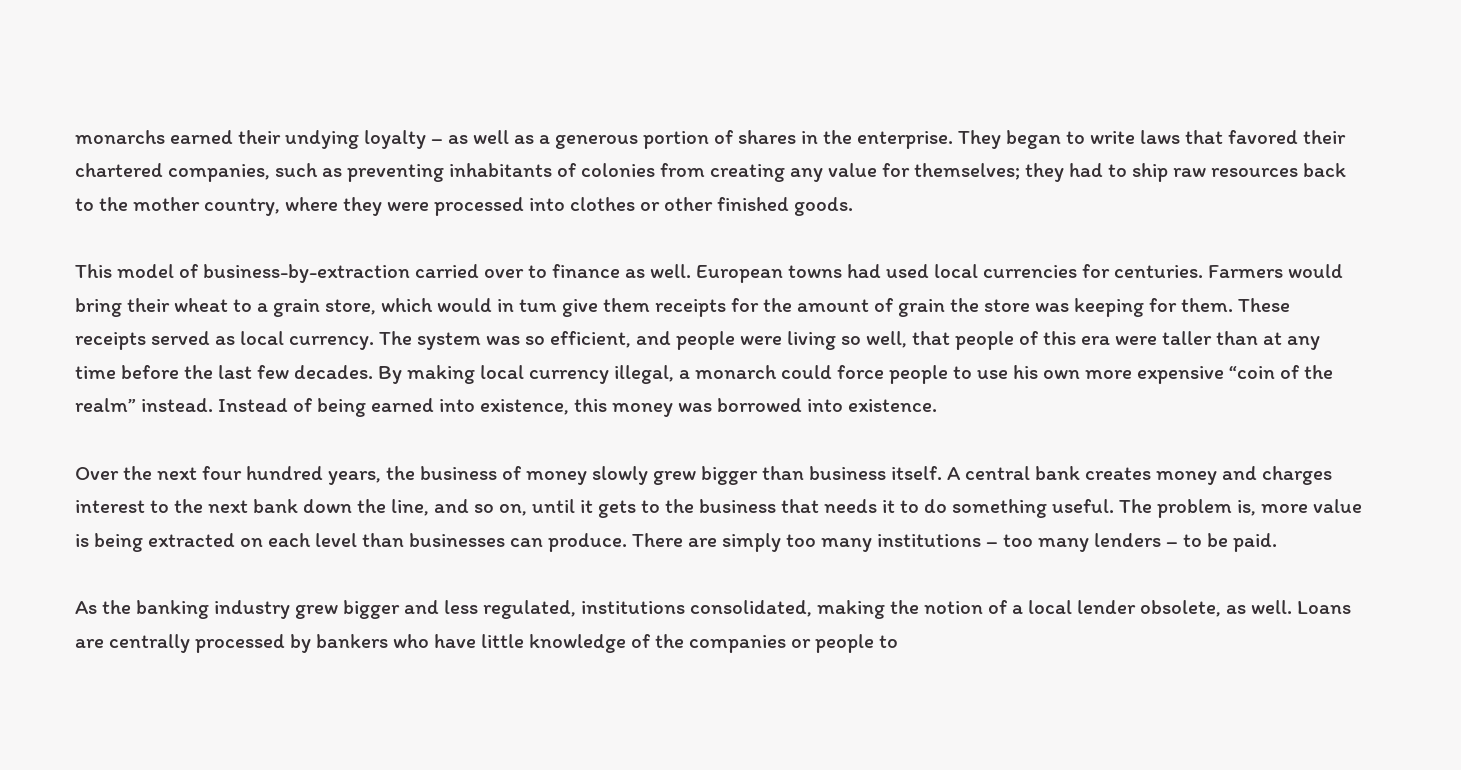monarchs earned their undying loyalty – as well as a generous portion of shares in the enterprise. They began to write laws that favored their chartered companies, such as preventing inhabitants of colonies from creating any value for themselves; they had to ship raw resources back to the mother country, where they were processed into clothes or other finished goods.

This model of business-by-extraction carried over to finance as well. European towns had used local currencies for centuries. Farmers would bring their wheat to a grain store, which would in tum give them receipts for the amount of grain the store was keeping for them. These receipts served as local currency. The system was so efficient, and people were living so well, that people of this era were taller than at any time before the last few decades. By making local currency illegal, a monarch could force people to use his own more expensive “coin of the realm” instead. Instead of being earned into existence, this money was borrowed into existence.

Over the next four hundred years, the business of money slowly grew bigger than business itself. A central bank creates money and charges interest to the next bank down the line, and so on, until it gets to the business that needs it to do something useful. The problem is, more value is being extracted on each level than businesses can produce. There are simply too many institutions – too many lenders – to be paid.

As the banking industry grew bigger and less regulated, institutions consolidated, making the notion of a local lender obsolete, as well. Loans are centrally processed by bankers who have little knowledge of the companies or people to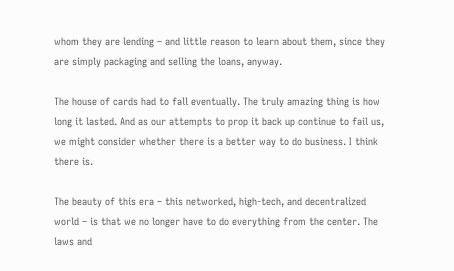whom they are lending – and little reason to learn about them, since they are simply packaging and selling the loans, anyway.

The house of cards had to fall eventually. The truly amazing thing is how long it lasted. And as our attempts to prop it back up continue to fail us, we might consider whether there is a better way to do business. I think there is.

The beauty of this era – this networked, high-tech, and decentralized world – is that we no longer have to do everything from the center. The laws and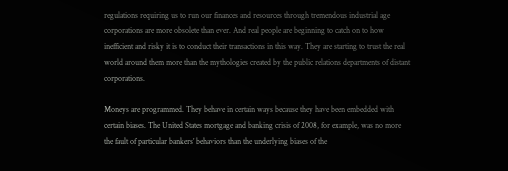regulations requiring us to run our finances and resources through tremendous industrial age corporations are more obsolete than ever. And real people are beginning to catch on to how inefficient and risky it is to conduct their transactions in this way. They are starting to trust the real world around them more than the mythologies created by the public relations departments of distant corporations.

Moneys are programmed. They behave in certain ways because they have been embedded with certain biases. The United States mortgage and banking crisis of 2008, for example, was no more the fault of particular bankers’ behaviors than the underlying biases of the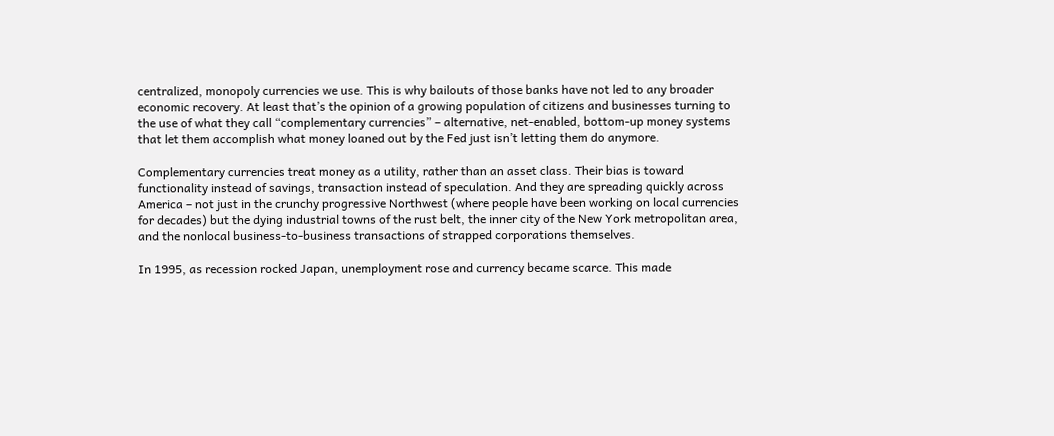centralized, monopoly currencies we use. This is why bailouts of those banks have not led to any broader economic recovery. At least that’s the opinion of a growing population of citizens and businesses turning to the use of what they call “complementary currencies” – alternative, net-enabled, bottom-up money systems that let them accomplish what money loaned out by the Fed just isn’t letting them do anymore.

Complementary currencies treat money as a utility, rather than an asset class. Their bias is toward functionality instead of savings, transaction instead of speculation. And they are spreading quickly across America – not just in the crunchy progressive Northwest (where people have been working on local currencies for decades) but the dying industrial towns of the rust belt, the inner city of the New York metropolitan area, and the nonlocal business-to-business transactions of strapped corporations themselves.

In 1995, as recession rocked Japan, unemployment rose and currency became scarce. This made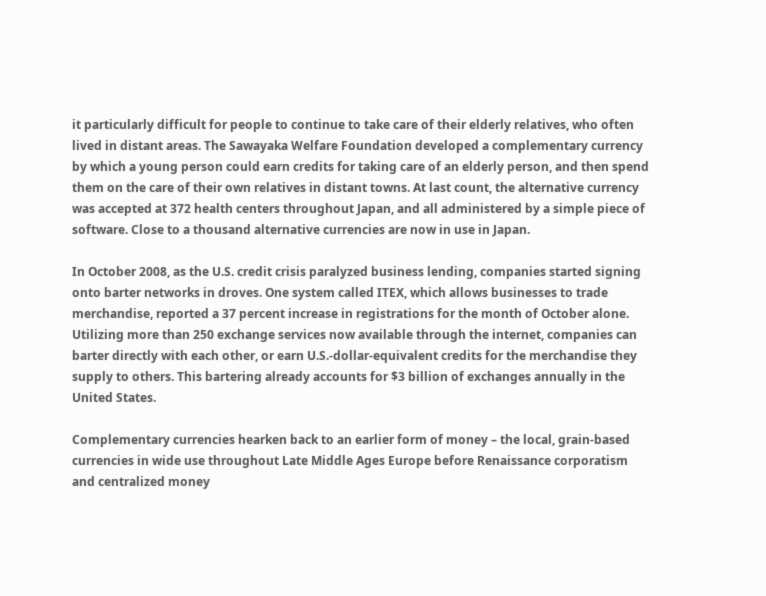it particularly difficult for people to continue to take care of their elderly relatives, who often lived in distant areas. The Sawayaka Welfare Foundation developed a complementary currency by which a young person could earn credits for taking care of an elderly person, and then spend them on the care of their own relatives in distant towns. At last count, the alternative currency was accepted at 372 health centers throughout Japan, and all administered by a simple piece of software. Close to a thousand alternative currencies are now in use in Japan.

In October 2008, as the U.S. credit crisis paralyzed business lending, companies started signing onto barter networks in droves. One system called ITEX, which allows businesses to trade merchandise, reported a 37 percent increase in registrations for the month of October alone. Utilizing more than 250 exchange services now available through the internet, companies can barter directly with each other, or earn U.S.-dollar-equivalent credits for the merchandise they supply to others. This bartering already accounts for $3 billion of exchanges annually in the United States.

Complementary currencies hearken back to an earlier form of money – the local, grain-based currencies in wide use throughout Late Middle Ages Europe before Renaissance corporatism and centralized money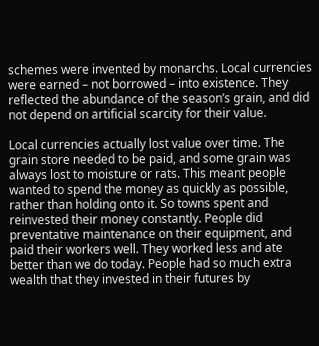schemes were invented by monarchs. Local currencies were earned – not borrowed – into existence. They reflected the abundance of the season’s grain, and did not depend on artificial scarcity for their value.

Local currencies actually lost value over time. The grain store needed to be paid, and some grain was always lost to moisture or rats. This meant people wanted to spend the money as quickly as possible, rather than holding onto it. So towns spent and reinvested their money constantly. People did preventative maintenance on their equipment, and paid their workers well. They worked less and ate better than we do today. People had so much extra wealth that they invested in their futures by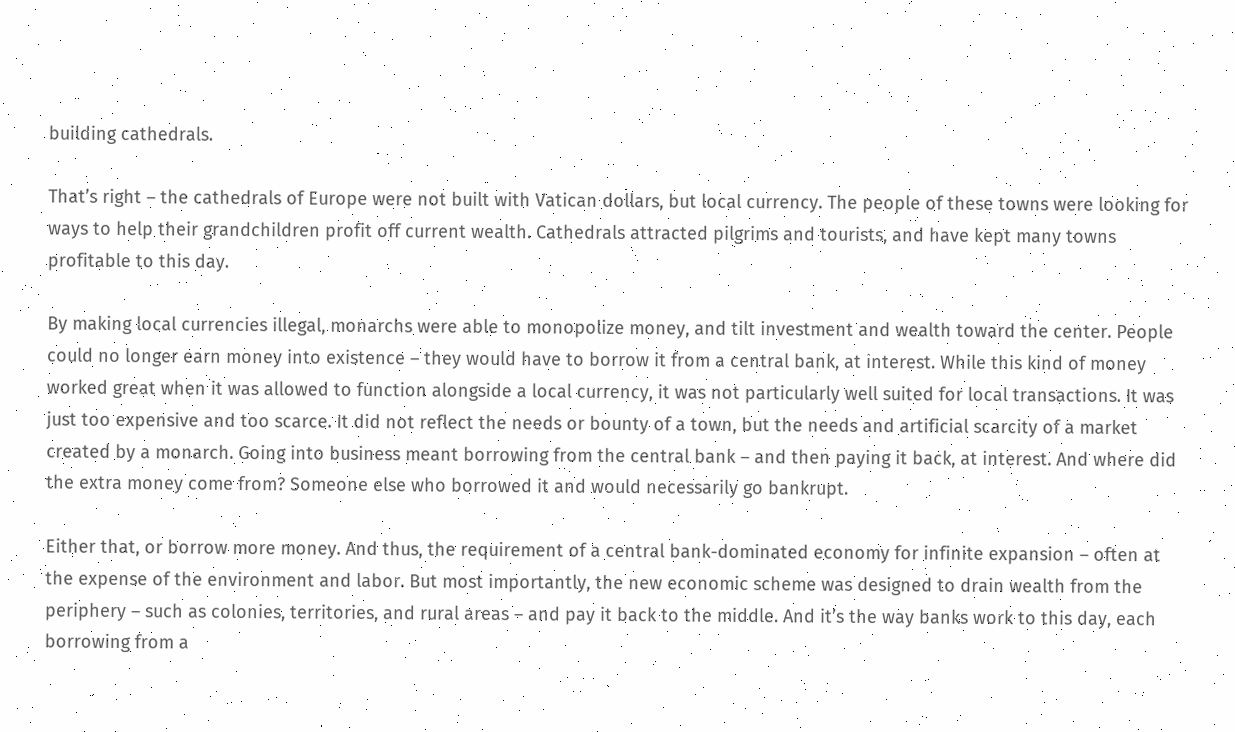building cathedrals.

That’s right – the cathedrals of Europe were not built with Vatican dollars, but local currency. The people of these towns were looking for ways to help their grandchildren profit off current wealth. Cathedrals attracted pilgrims and tourists, and have kept many towns profitable to this day.

By making local currencies illegal, monarchs were able to monopolize money, and tilt investment and wealth toward the center. People could no longer earn money into existence – they would have to borrow it from a central bank, at interest. While this kind of money worked great when it was allowed to function alongside a local currency, it was not particularly well suited for local transactions. It was just too expensive and too scarce. It did not reflect the needs or bounty of a town, but the needs and artificial scarcity of a market created by a monarch. Going into business meant borrowing from the central bank – and then paying it back, at interest. And where did the extra money come from? Someone else who borrowed it and would necessarily go bankrupt.

Either that, or borrow more money. And thus, the requirement of a central bank-dominated economy for infinite expansion – often at the expense of the environment and labor. But most importantly, the new economic scheme was designed to drain wealth from the periphery – such as colonies, territories, and rural areas – and pay it back to the middle. And it’s the way banks work to this day, each borrowing from a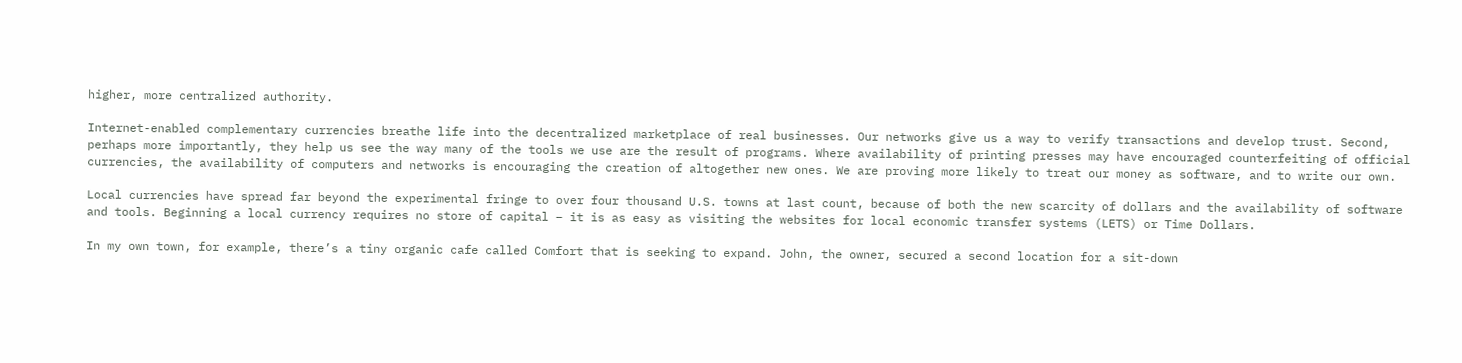higher, more centralized authority.

Internet-enabled complementary currencies breathe life into the decentralized marketplace of real businesses. Our networks give us a way to verify transactions and develop trust. Second, perhaps more importantly, they help us see the way many of the tools we use are the result of programs. Where availability of printing presses may have encouraged counterfeiting of official currencies, the availability of computers and networks is encouraging the creation of altogether new ones. We are proving more likely to treat our money as software, and to write our own.

Local currencies have spread far beyond the experimental fringe to over four thousand U.S. towns at last count, because of both the new scarcity of dollars and the availability of software and tools. Beginning a local currency requires no store of capital – it is as easy as visiting the websites for local economic transfer systems (LETS) or Time Dollars.

In my own town, for example, there’s a tiny organic cafe called Comfort that is seeking to expand. John, the owner, secured a second location for a sit-down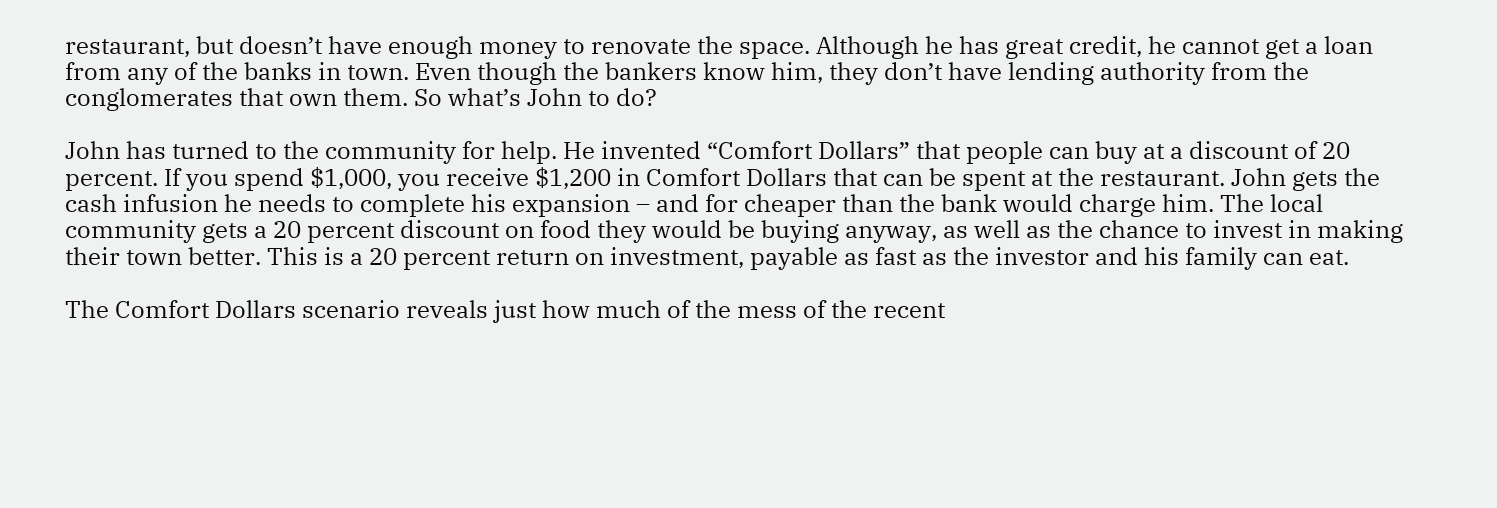restaurant, but doesn’t have enough money to renovate the space. Although he has great credit, he cannot get a loan from any of the banks in town. Even though the bankers know him, they don’t have lending authority from the conglomerates that own them. So what’s John to do?

John has turned to the community for help. He invented “Comfort Dollars” that people can buy at a discount of 20 percent. If you spend $1,000, you receive $1,200 in Comfort Dollars that can be spent at the restaurant. John gets the cash infusion he needs to complete his expansion – and for cheaper than the bank would charge him. The local community gets a 20 percent discount on food they would be buying anyway, as well as the chance to invest in making their town better. This is a 20 percent return on investment, payable as fast as the investor and his family can eat.

The Comfort Dollars scenario reveals just how much of the mess of the recent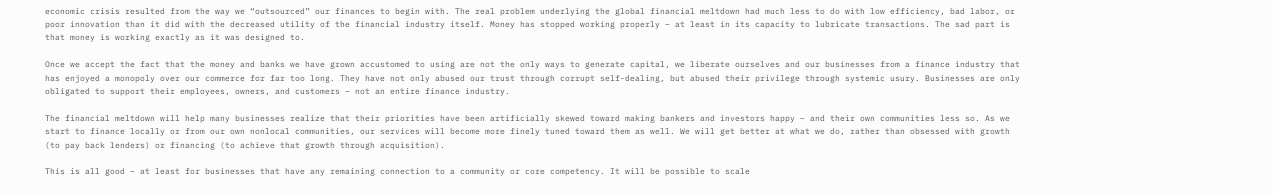economic crisis resulted from the way we “outsourced” our finances to begin with. The real problem underlying the global financial meltdown had much less to do with low efficiency, bad labor, or poor innovation than it did with the decreased utility of the financial industry itself. Money has stopped working properly – at least in its capacity to lubricate transactions. The sad part is that money is working exactly as it was designed to.

Once we accept the fact that the money and banks we have grown accustomed to using are not the only ways to generate capital, we liberate ourselves and our businesses from a finance industry that has enjoyed a monopoly over our commerce for far too long. They have not only abused our trust through corrupt self-dealing, but abused their privilege through systemic usury. Businesses are only obligated to support their employees, owners, and customers – not an entire finance industry.

The financial meltdown will help many businesses realize that their priorities have been artificially skewed toward making bankers and investors happy – and their own communities less so. As we start to finance locally or from our own nonlocal communities, our services will become more finely tuned toward them as well. We will get better at what we do, rather than obsessed with growth (to pay back lenders) or financing (to achieve that growth through acquisition).

This is all good – at least for businesses that have any remaining connection to a community or core competency. It will be possible to scale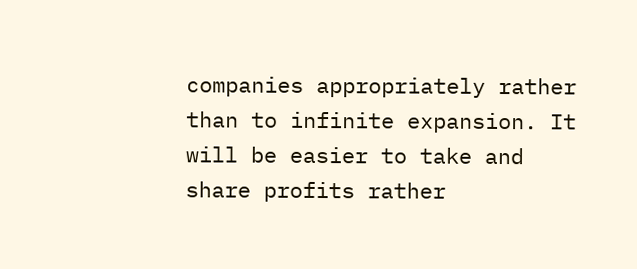companies appropriately rather than to infinite expansion. It will be easier to take and share profits rather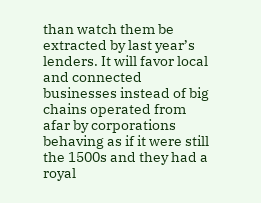than watch them be extracted by last year’s lenders. It will favor local and connected businesses instead of big chains operated from afar by corporations behaving as if it were still the 1500s and they had a royal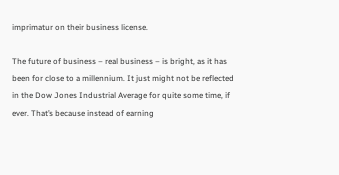imprimatur on their business license.

The future of business – real business – is bright, as it has been for close to a millennium. It just might not be reflected in the Dow Jones Industrial Average for quite some time, if ever. That’s because instead of earning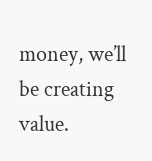money, we’ll be creating value.